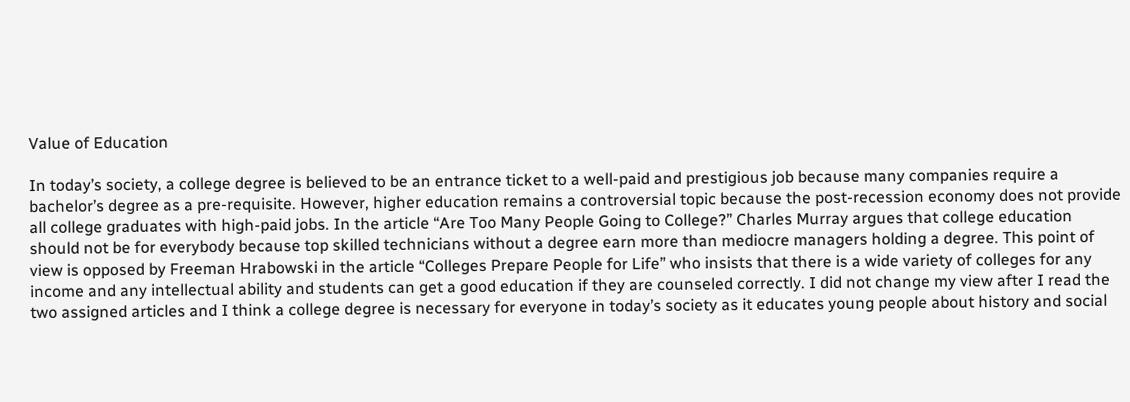Value of Education

In today’s society, a college degree is believed to be an entrance ticket to a well-paid and prestigious job because many companies require a bachelor’s degree as a pre-requisite. However, higher education remains a controversial topic because the post-recession economy does not provide all college graduates with high-paid jobs. In the article “Are Too Many People Going to College?” Charles Murray argues that college education should not be for everybody because top skilled technicians without a degree earn more than mediocre managers holding a degree. This point of view is opposed by Freeman Hrabowski in the article “Colleges Prepare People for Life” who insists that there is a wide variety of colleges for any income and any intellectual ability and students can get a good education if they are counseled correctly. I did not change my view after I read the two assigned articles and I think a college degree is necessary for everyone in today’s society as it educates young people about history and social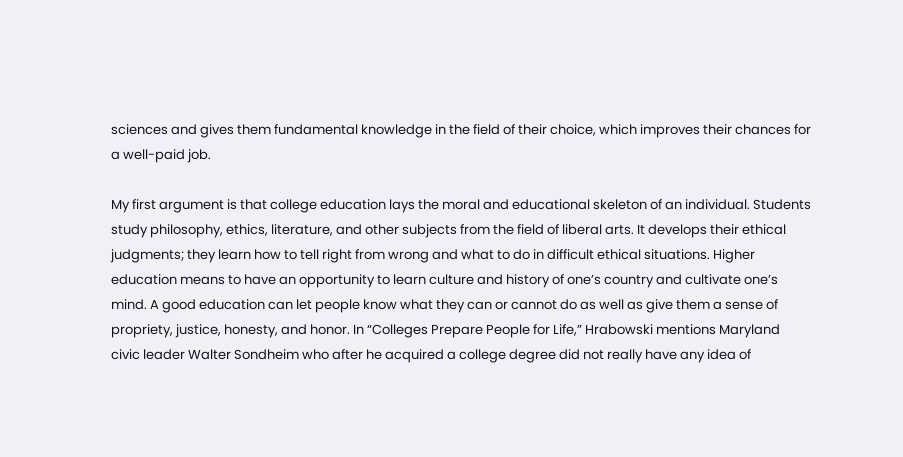sciences and gives them fundamental knowledge in the field of their choice, which improves their chances for a well-paid job.

My first argument is that college education lays the moral and educational skeleton of an individual. Students study philosophy, ethics, literature, and other subjects from the field of liberal arts. It develops their ethical judgments; they learn how to tell right from wrong and what to do in difficult ethical situations. Higher education means to have an opportunity to learn culture and history of one’s country and cultivate one’s mind. A good education can let people know what they can or cannot do as well as give them a sense of propriety, justice, honesty, and honor. In “Colleges Prepare People for Life,” Hrabowski mentions Maryland civic leader Walter Sondheim who after he acquired a college degree did not really have any idea of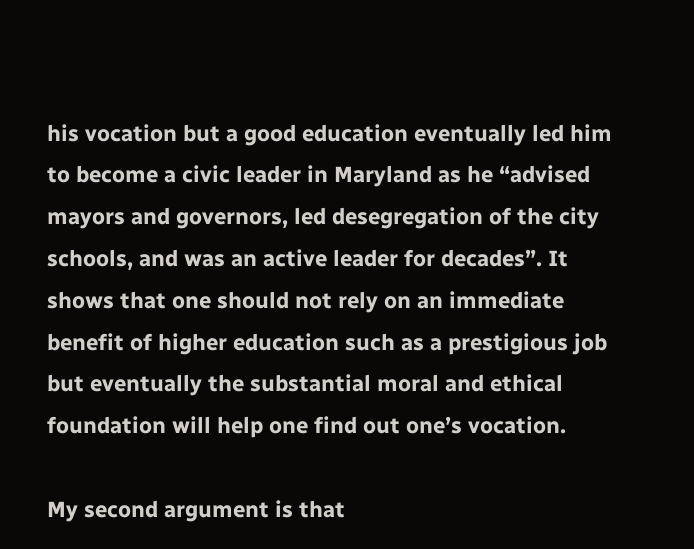his vocation but a good education eventually led him to become a civic leader in Maryland as he “advised mayors and governors, led desegregation of the city schools, and was an active leader for decades”. It shows that one should not rely on an immediate benefit of higher education such as a prestigious job but eventually the substantial moral and ethical foundation will help one find out one’s vocation.

My second argument is that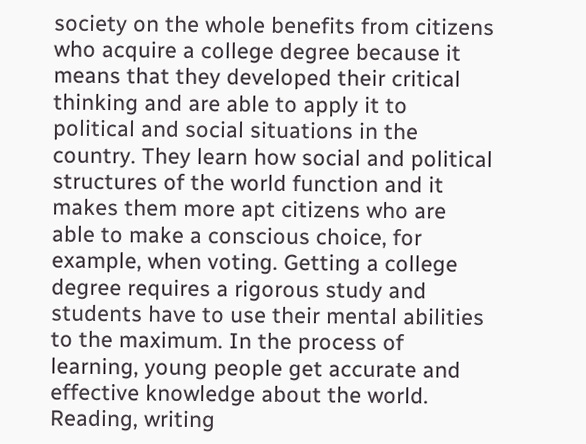society on the whole benefits from citizens who acquire a college degree because it means that they developed their critical thinking and are able to apply it to political and social situations in the country. They learn how social and political structures of the world function and it makes them more apt citizens who are able to make a conscious choice, for example, when voting. Getting a college degree requires a rigorous study and students have to use their mental abilities to the maximum. In the process of learning, young people get accurate and effective knowledge about the world. Reading, writing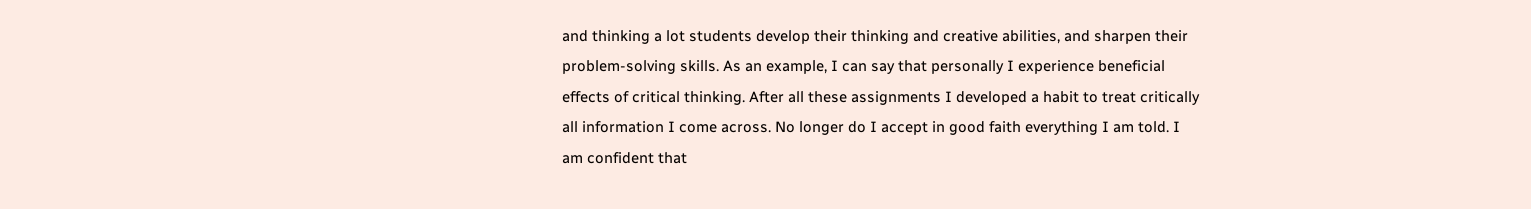and thinking a lot students develop their thinking and creative abilities, and sharpen their problem-solving skills. As an example, I can say that personally I experience beneficial effects of critical thinking. After all these assignments I developed a habit to treat critically all information I come across. No longer do I accept in good faith everything I am told. I am confident that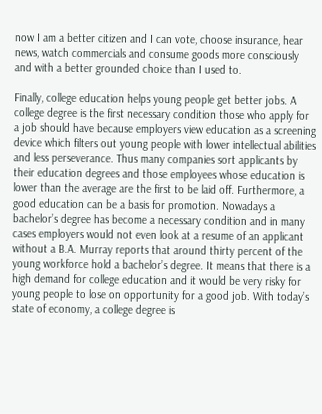now I am a better citizen and I can vote, choose insurance, hear news, watch commercials and consume goods more consciously and with a better grounded choice than I used to.

Finally, college education helps young people get better jobs. A college degree is the first necessary condition those who apply for a job should have because employers view education as a screening device which filters out young people with lower intellectual abilities and less perseverance. Thus many companies sort applicants by their education degrees and those employees whose education is lower than the average are the first to be laid off. Furthermore, a good education can be a basis for promotion. Nowadays a bachelor’s degree has become a necessary condition and in many cases employers would not even look at a resume of an applicant without a B.A. Murray reports that around thirty percent of the young workforce hold a bachelor’s degree. It means that there is a high demand for college education and it would be very risky for young people to lose on opportunity for a good job. With today’s state of economy, a college degree is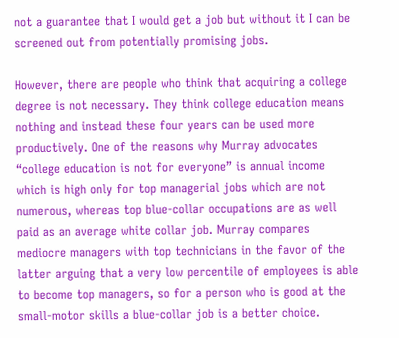not a guarantee that I would get a job but without it I can be screened out from potentially promising jobs.

However, there are people who think that acquiring a college degree is not necessary. They think college education means nothing and instead these four years can be used more productively. One of the reasons why Murray advocates “college education is not for everyone” is annual income which is high only for top managerial jobs which are not numerous, whereas top blue-collar occupations are as well paid as an average white collar job. Murray compares mediocre managers with top technicians in the favor of the latter arguing that a very low percentile of employees is able to become top managers, so for a person who is good at the small-motor skills a blue-collar job is a better choice.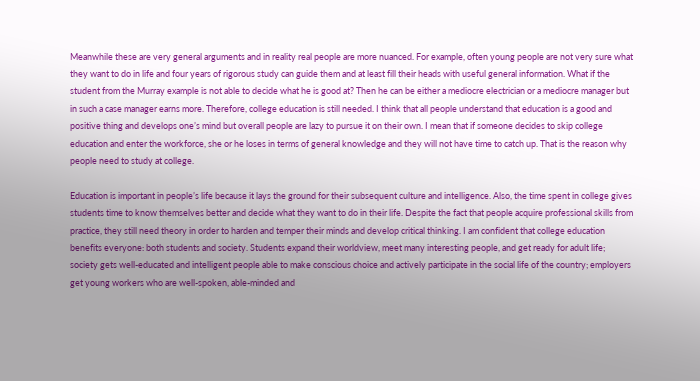Meanwhile these are very general arguments and in reality real people are more nuanced. For example, often young people are not very sure what they want to do in life and four years of rigorous study can guide them and at least fill their heads with useful general information. What if the student from the Murray example is not able to decide what he is good at? Then he can be either a mediocre electrician or a mediocre manager but in such a case manager earns more. Therefore, college education is still needed. I think that all people understand that education is a good and positive thing and develops one’s mind but overall people are lazy to pursue it on their own. I mean that if someone decides to skip college education and enter the workforce, she or he loses in terms of general knowledge and they will not have time to catch up. That is the reason why people need to study at college.

Education is important in people’s life because it lays the ground for their subsequent culture and intelligence. Also, the time spent in college gives students time to know themselves better and decide what they want to do in their life. Despite the fact that people acquire professional skills from practice, they still need theory in order to harden and temper their minds and develop critical thinking. I am confident that college education benefits everyone: both students and society. Students expand their worldview, meet many interesting people, and get ready for adult life; society gets well-educated and intelligent people able to make conscious choice and actively participate in the social life of the country; employers get young workers who are well-spoken, able-minded and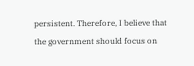persistent. Therefore, I believe that the government should focus on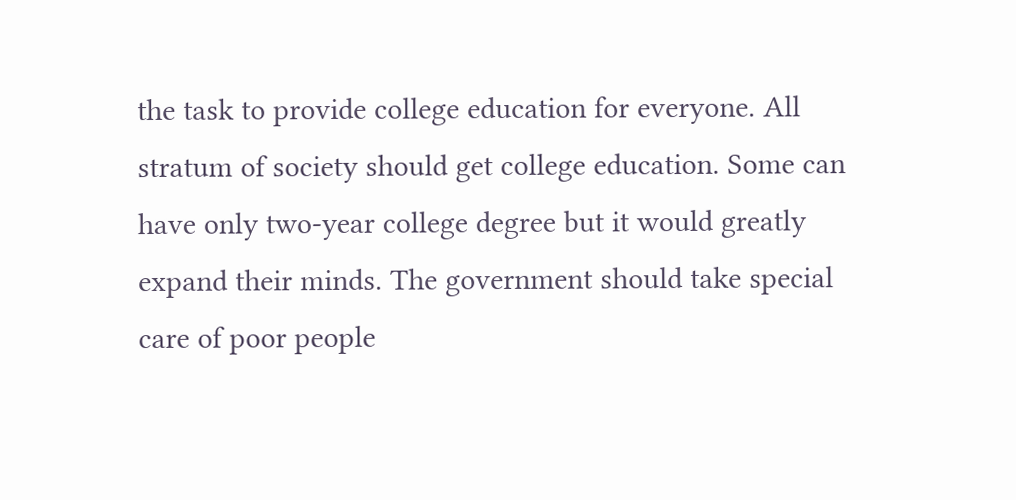the task to provide college education for everyone. All stratum of society should get college education. Some can have only two-year college degree but it would greatly expand their minds. The government should take special care of poor people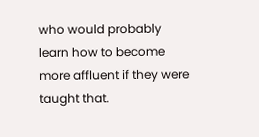who would probably learn how to become more affluent if they were taught that.